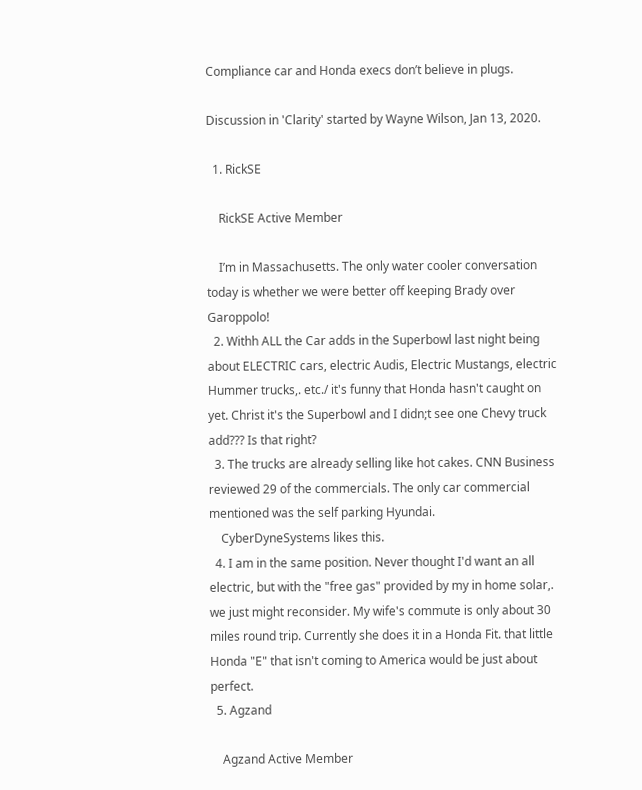Compliance car and Honda execs don’t believe in plugs.

Discussion in 'Clarity' started by Wayne Wilson, Jan 13, 2020.

  1. RickSE

    RickSE Active Member

    I’m in Massachusetts. The only water cooler conversation today is whether we were better off keeping Brady over Garoppolo!
  2. Withh ALL the Car adds in the Superbowl last night being about ELECTRIC cars, electric Audis, Electric Mustangs, electric Hummer trucks,. etc./ it's funny that Honda hasn't caught on yet. Christ it's the Superbowl and I didn;t see one Chevy truck add??? Is that right?
  3. The trucks are already selling like hot cakes. CNN Business reviewed 29 of the commercials. The only car commercial mentioned was the self parking Hyundai.
    CyberDyneSystems likes this.
  4. I am in the same position. Never thought I'd want an all electric, but with the "free gas" provided by my in home solar,. we just might reconsider. My wife's commute is only about 30 miles round trip. Currently she does it in a Honda Fit. that little Honda "E" that isn't coming to America would be just about perfect.
  5. Agzand

    Agzand Active Member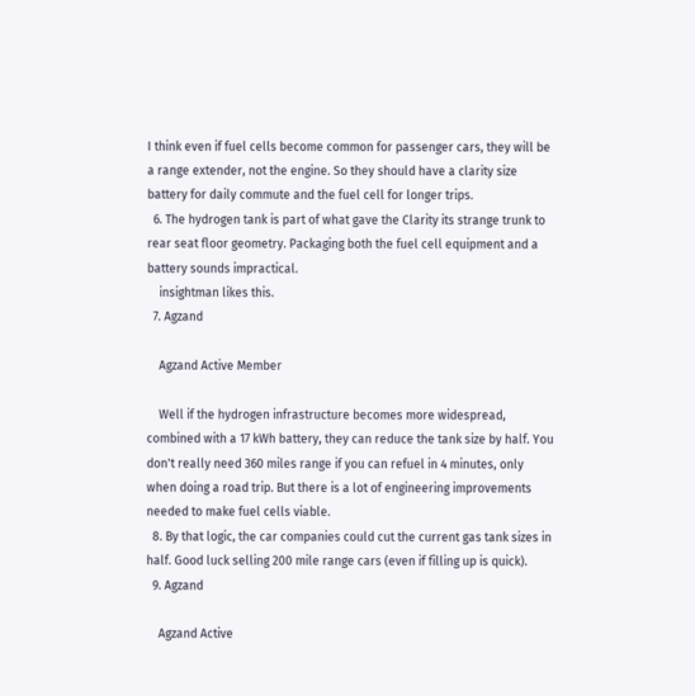I think even if fuel cells become common for passenger cars, they will be a range extender, not the engine. So they should have a clarity size battery for daily commute and the fuel cell for longer trips.
  6. The hydrogen tank is part of what gave the Clarity its strange trunk to rear seat floor geometry. Packaging both the fuel cell equipment and a battery sounds impractical.
    insightman likes this.
  7. Agzand

    Agzand Active Member

    Well if the hydrogen infrastructure becomes more widespread, combined with a 17 kWh battery, they can reduce the tank size by half. You don't really need 360 miles range if you can refuel in 4 minutes, only when doing a road trip. But there is a lot of engineering improvements needed to make fuel cells viable.
  8. By that logic, the car companies could cut the current gas tank sizes in half. Good luck selling 200 mile range cars (even if filling up is quick).
  9. Agzand

    Agzand Active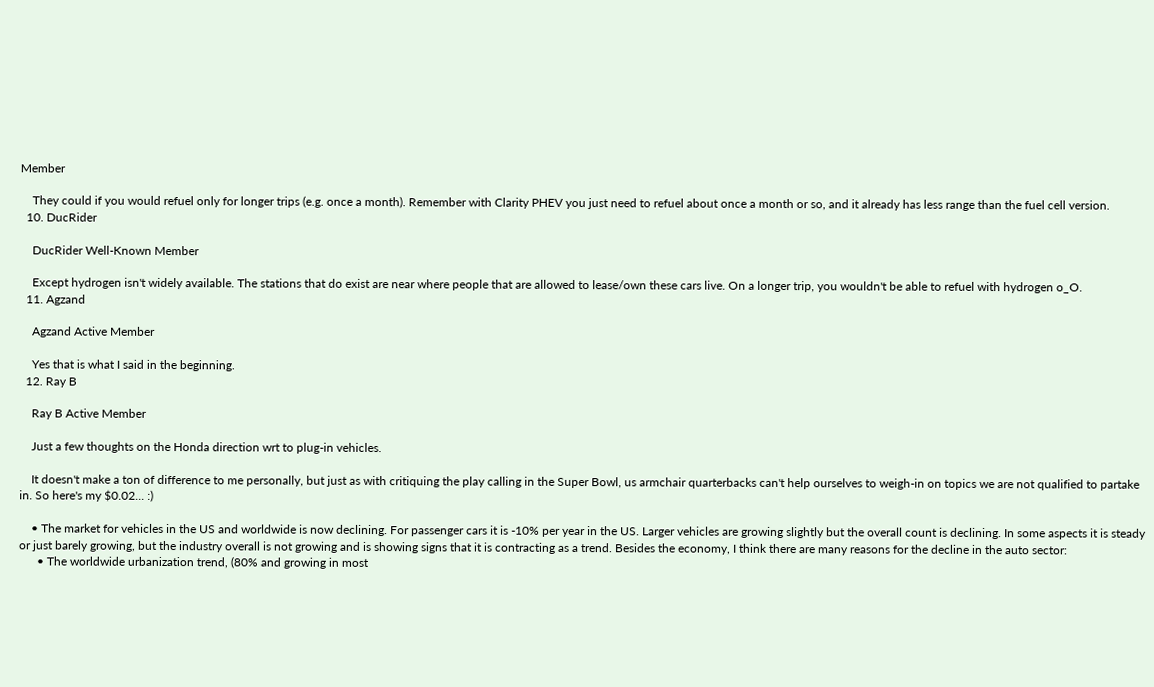Member

    They could if you would refuel only for longer trips (e.g. once a month). Remember with Clarity PHEV you just need to refuel about once a month or so, and it already has less range than the fuel cell version.
  10. DucRider

    DucRider Well-Known Member

    Except hydrogen isn't widely available. The stations that do exist are near where people that are allowed to lease/own these cars live. On a longer trip, you wouldn't be able to refuel with hydrogen o_O.
  11. Agzand

    Agzand Active Member

    Yes that is what I said in the beginning.
  12. Ray B

    Ray B Active Member

    Just a few thoughts on the Honda direction wrt to plug-in vehicles.

    It doesn't make a ton of difference to me personally, but just as with critiquing the play calling in the Super Bowl, us armchair quarterbacks can't help ourselves to weigh-in on topics we are not qualified to partake in. So here's my $0.02... :)

    • The market for vehicles in the US and worldwide is now declining. For passenger cars it is -10% per year in the US. Larger vehicles are growing slightly but the overall count is declining. In some aspects it is steady or just barely growing, but the industry overall is not growing and is showing signs that it is contracting as a trend. Besides the economy, I think there are many reasons for the decline in the auto sector:
      • The worldwide urbanization trend, (80% and growing in most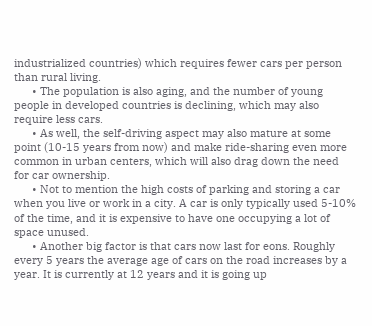industrialized countries) which requires fewer cars per person than rural living.
      • The population is also aging, and the number of young people in developed countries is declining, which may also require less cars.
      • As well, the self-driving aspect may also mature at some point (10-15 years from now) and make ride-sharing even more common in urban centers, which will also drag down the need for car ownership.
      • Not to mention the high costs of parking and storing a car when you live or work in a city. A car is only typically used 5-10% of the time, and it is expensive to have one occupying a lot of space unused.
      • Another big factor is that cars now last for eons. Roughly every 5 years the average age of cars on the road increases by a year. It is currently at 12 years and it is going up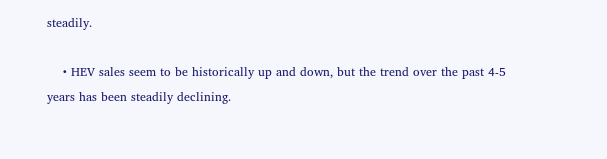steadily.

    • HEV sales seem to be historically up and down, but the trend over the past 4-5 years has been steadily declining.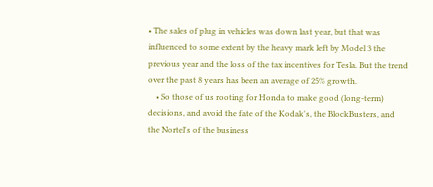• The sales of plug in vehicles was down last year, but that was influenced to some extent by the heavy mark left by Model 3 the previous year and the loss of the tax incentives for Tesla. But the trend over the past 8 years has been an average of 25% growth.
    • So those of us rooting for Honda to make good (long-term) decisions, and avoid the fate of the Kodak's, the BlockBusters, and the Nortel's of the business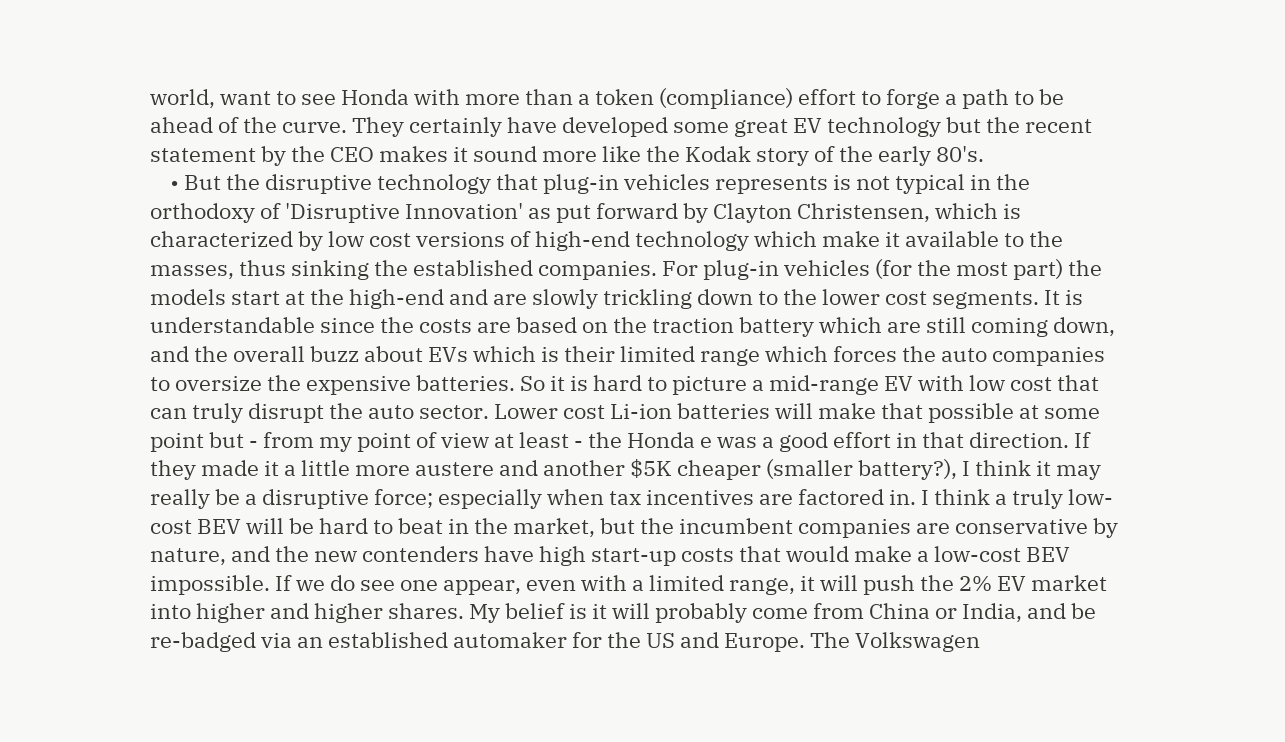world, want to see Honda with more than a token (compliance) effort to forge a path to be ahead of the curve. They certainly have developed some great EV technology but the recent statement by the CEO makes it sound more like the Kodak story of the early 80's.
    • But the disruptive technology that plug-in vehicles represents is not typical in the orthodoxy of 'Disruptive Innovation' as put forward by Clayton Christensen, which is characterized by low cost versions of high-end technology which make it available to the masses, thus sinking the established companies. For plug-in vehicles (for the most part) the models start at the high-end and are slowly trickling down to the lower cost segments. It is understandable since the costs are based on the traction battery which are still coming down, and the overall buzz about EVs which is their limited range which forces the auto companies to oversize the expensive batteries. So it is hard to picture a mid-range EV with low cost that can truly disrupt the auto sector. Lower cost Li-ion batteries will make that possible at some point but - from my point of view at least - the Honda e was a good effort in that direction. If they made it a little more austere and another $5K cheaper (smaller battery?), I think it may really be a disruptive force; especially when tax incentives are factored in. I think a truly low-cost BEV will be hard to beat in the market, but the incumbent companies are conservative by nature, and the new contenders have high start-up costs that would make a low-cost BEV impossible. If we do see one appear, even with a limited range, it will push the 2% EV market into higher and higher shares. My belief is it will probably come from China or India, and be re-badged via an established automaker for the US and Europe. The Volkswagen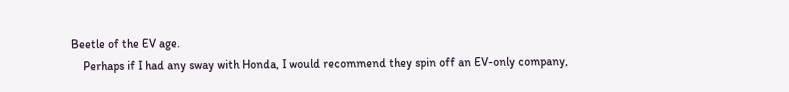Beetle of the EV age.
    Perhaps if I had any sway with Honda, I would recommend they spin off an EV-only company,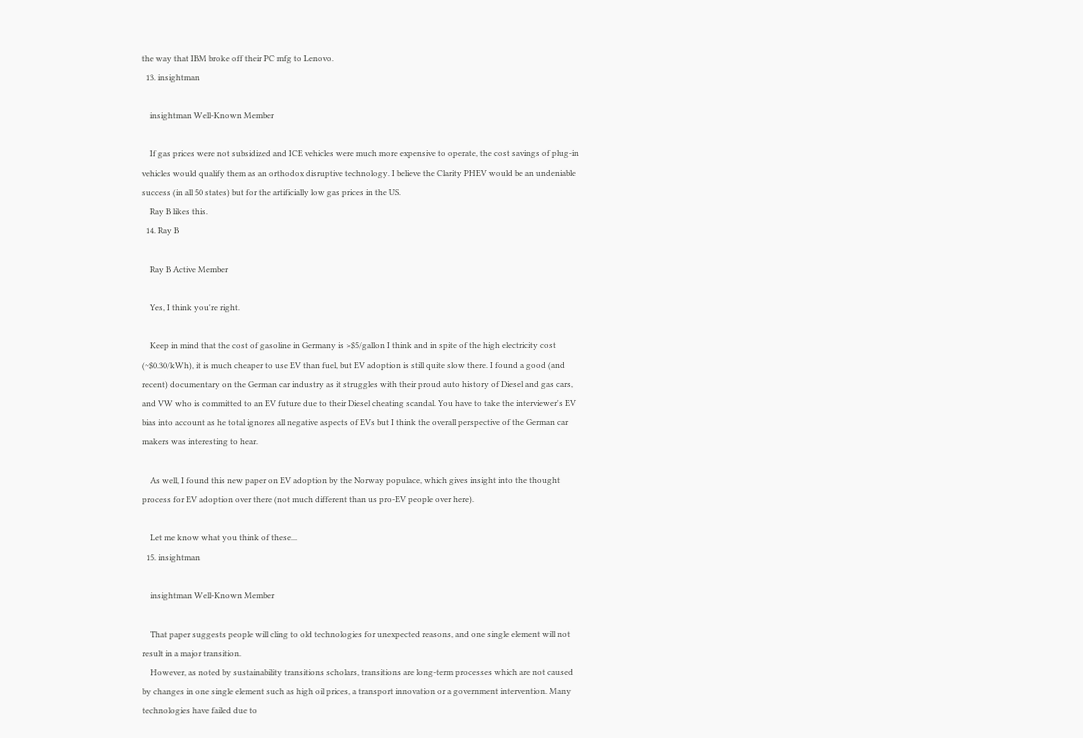the way that IBM broke off their PC mfg to Lenovo.
  13. insightman

    insightman Well-Known Member

    If gas prices were not subsidized and ICE vehicles were much more expensive to operate, the cost savings of plug-in vehicles would qualify them as an orthodox disruptive technology. I believe the Clarity PHEV would be an undeniable success (in all 50 states) but for the artificially low gas prices in the US.
    Ray B likes this.
  14. Ray B

    Ray B Active Member

    Yes, I think you're right.

    Keep in mind that the cost of gasoline in Germany is >$5/gallon I think and in spite of the high electricity cost (~$0.30/kWh), it is much cheaper to use EV than fuel, but EV adoption is still quite slow there. I found a good (and recent) documentary on the German car industry as it struggles with their proud auto history of Diesel and gas cars, and VW who is committed to an EV future due to their Diesel cheating scandal. You have to take the interviewer's EV bias into account as he total ignores all negative aspects of EVs but I think the overall perspective of the German car makers was interesting to hear.

    As well, I found this new paper on EV adoption by the Norway populace, which gives insight into the thought process for EV adoption over there (not much different than us pro-EV people over here).

    Let me know what you think of these...
  15. insightman

    insightman Well-Known Member

    That paper suggests people will cling to old technologies for unexpected reasons, and one single element will not result in a major transition.
    However, as noted by sustainability transitions scholars, transitions are long-term processes which are not caused by changes in one single element such as high oil prices, a transport innovation or a government intervention. Many technologies have failed due to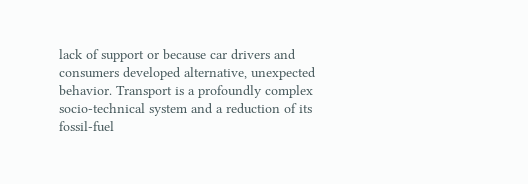lack of support or because car drivers and consumers developed alternative, unexpected behavior. Transport is a profoundly complex socio-technical system and a reduction of its fossil-fuel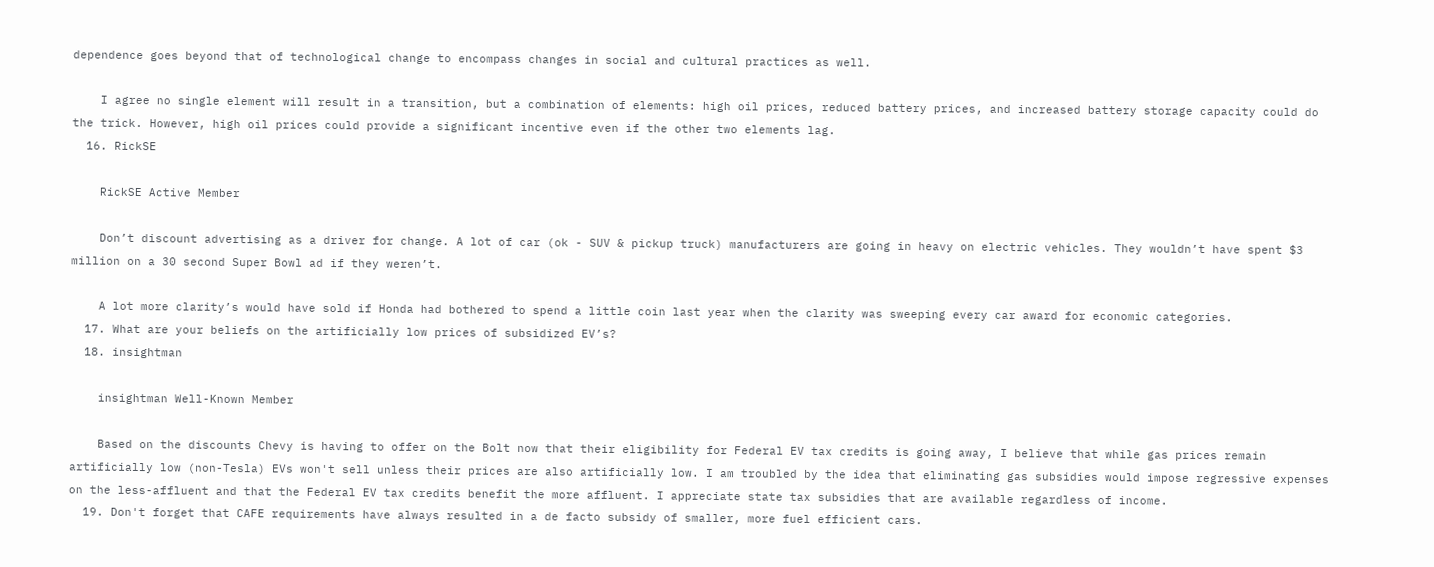dependence goes beyond that of technological change to encompass changes in social and cultural practices as well.

    I agree no single element will result in a transition, but a combination of elements: high oil prices, reduced battery prices, and increased battery storage capacity could do the trick. However, high oil prices could provide a significant incentive even if the other two elements lag.
  16. RickSE

    RickSE Active Member

    Don’t discount advertising as a driver for change. A lot of car (ok - SUV & pickup truck) manufacturers are going in heavy on electric vehicles. They wouldn’t have spent $3 million on a 30 second Super Bowl ad if they weren’t.

    A lot more clarity’s would have sold if Honda had bothered to spend a little coin last year when the clarity was sweeping every car award for economic categories.
  17. What are your beliefs on the artificially low prices of subsidized EV’s?
  18. insightman

    insightman Well-Known Member

    Based on the discounts Chevy is having to offer on the Bolt now that their eligibility for Federal EV tax credits is going away, I believe that while gas prices remain artificially low (non-Tesla) EVs won't sell unless their prices are also artificially low. I am troubled by the idea that eliminating gas subsidies would impose regressive expenses on the less-affluent and that the Federal EV tax credits benefit the more affluent. I appreciate state tax subsidies that are available regardless of income.
  19. Don't forget that CAFE requirements have always resulted in a de facto subsidy of smaller, more fuel efficient cars.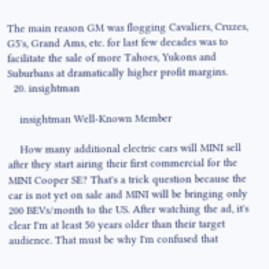The main reason GM was flogging Cavaliers, Cruzes, G5's, Grand Ams, etc. for last few decades was to facilitate the sale of more Tahoes, Yukons and Suburbans at dramatically higher profit margins.
  20. insightman

    insightman Well-Known Member

    How many additional electric cars will MINI sell after they start airing their first commercial for the MINI Cooper SE? That's a trick question because the car is not yet on sale and MINI will be bringing only 200 BEVs/month to the US. After watching the ad, it's clear I'm at least 50 years older than their target audience. That must be why I'm confused that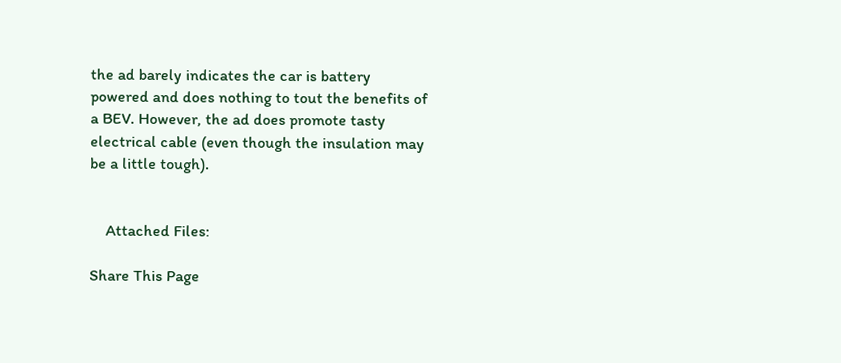the ad barely indicates the car is battery powered and does nothing to tout the benefits of a BEV. However, the ad does promote tasty electrical cable (even though the insulation may be a little tough).


    Attached Files:

Share This Page